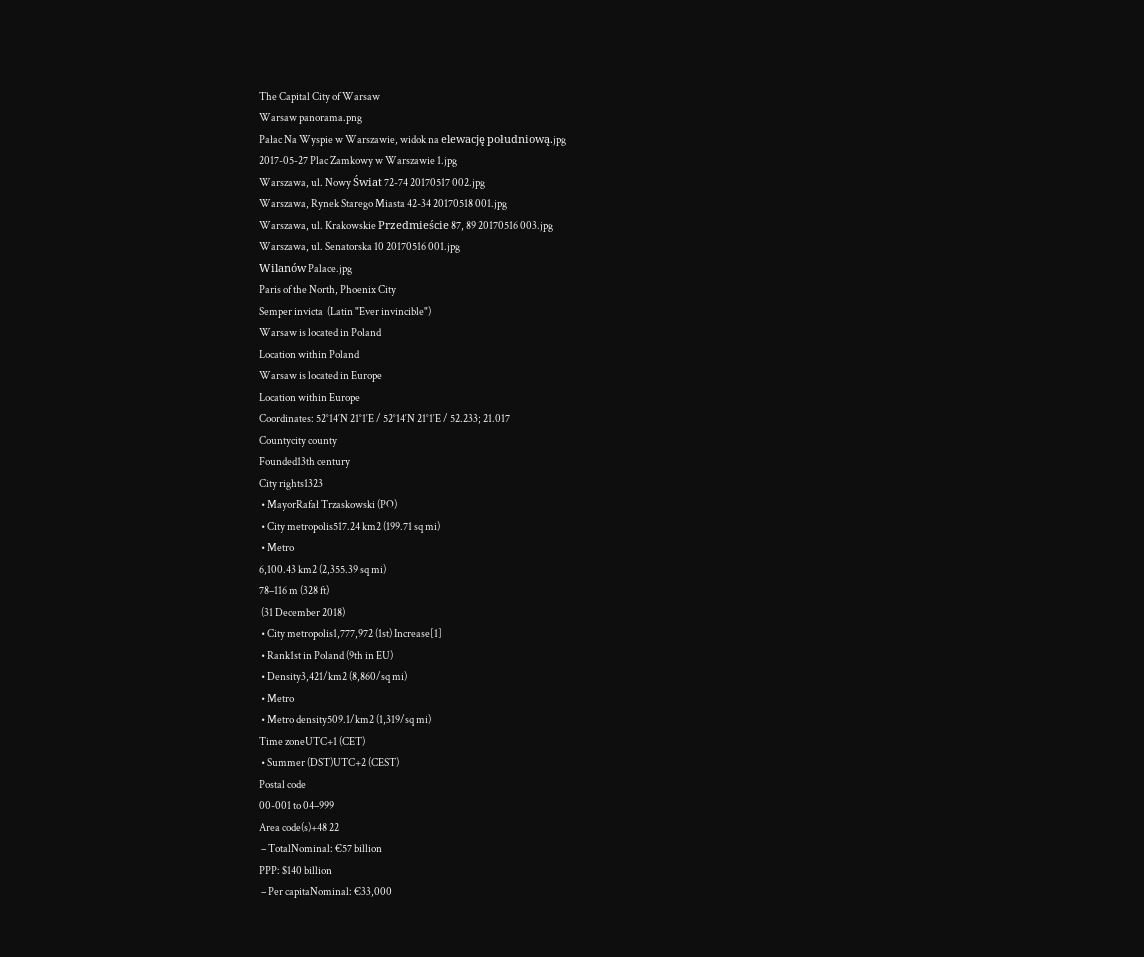The Capital City of Warsaw
Warsaw panorama.png
Pałac Na Wyspie w Warszawie, widok na elewację południową.jpg
2017-05-27 Plac Zamkowy w Warszawie 1.jpg
Warszawa, ul. Nowy Świat 72-74 20170517 002.jpg
Warszawa, Rynek Starego Miasta 42-34 20170518 001.jpg
Warszawa, ul. Krakowskie Przedmieście 87, 89 20170516 003.jpg
Warszawa, ul. Senatorska 10 20170516 001.jpg
Wilanów Palace.jpg
Paris of the North, Phoenix City
Semper invicta  (Latin "Ever invincible")
Warsaw is located in Poland
Location within Poland
Warsaw is located in Europe
Location within Europe
Coordinates: 52°14′N 21°1′E / 52°14′N 21°1′E / 52.233; 21.017
Countycity county
Founded13th century
City rights1323
 • MayorRafał Trzaskowski (PO)
 • City metropolis517.24 km2 (199.71 sq mi)
 • Metro
6,100.43 km2 (2,355.39 sq mi)
78–116 m (328 ft)
 (31 December 2018)
 • City metropolis1,777,972 (1st) Increase[1]
 • Rank1st in Poland (9th in EU)
 • Density3,421/km2 (8,860/sq mi)
 • Metro
 • Metro density509.1/km2 (1,319/sq mi)
Time zoneUTC+1 (CET)
 • Summer (DST)UTC+2 (CEST)
Postal code
00-001 to 04–999
Area code(s)+48 22
 – TotalNominal: €57 billion
PPP: $140 billion
 – Per capitaNominal: €33,000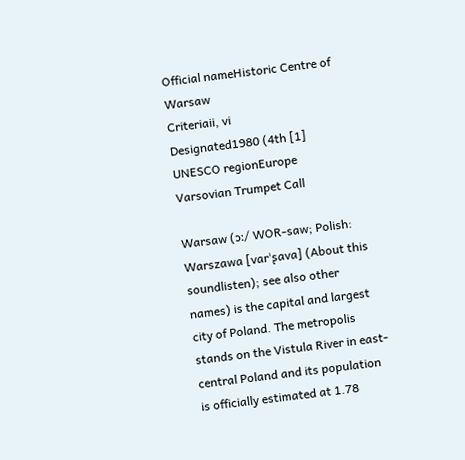Official nameHistoric Centre of Warsaw
Criteriaii, vi
Designated1980 (4th [1]
UNESCO regionEurope
Varsovian Trumpet Call

Warsaw (ɔː/ WOR-saw; Polish: Warszawa [varˈʂava] (About this soundlisten); see also other names) is the capital and largest city of Poland. The metropolis stands on the Vistula River in east-central Poland and its population is officially estimated at 1.78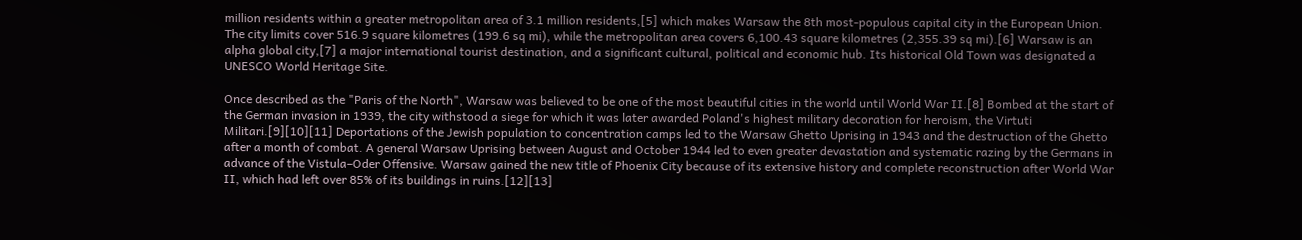million residents within a greater metropolitan area of 3.1 million residents,[5] which makes Warsaw the 8th most-populous capital city in the European Union. The city limits cover 516.9 square kilometres (199.6 sq mi), while the metropolitan area covers 6,100.43 square kilometres (2,355.39 sq mi).[6] Warsaw is an alpha global city,[7] a major international tourist destination, and a significant cultural, political and economic hub. Its historical Old Town was designated a UNESCO World Heritage Site.

Once described as the "Paris of the North", Warsaw was believed to be one of the most beautiful cities in the world until World War II.[8] Bombed at the start of the German invasion in 1939, the city withstood a siege for which it was later awarded Poland's highest military decoration for heroism, the Virtuti Militari.[9][10][11] Deportations of the Jewish population to concentration camps led to the Warsaw Ghetto Uprising in 1943 and the destruction of the Ghetto after a month of combat. A general Warsaw Uprising between August and October 1944 led to even greater devastation and systematic razing by the Germans in advance of the Vistula–Oder Offensive. Warsaw gained the new title of Phoenix City because of its extensive history and complete reconstruction after World War II, which had left over 85% of its buildings in ruins.[12][13]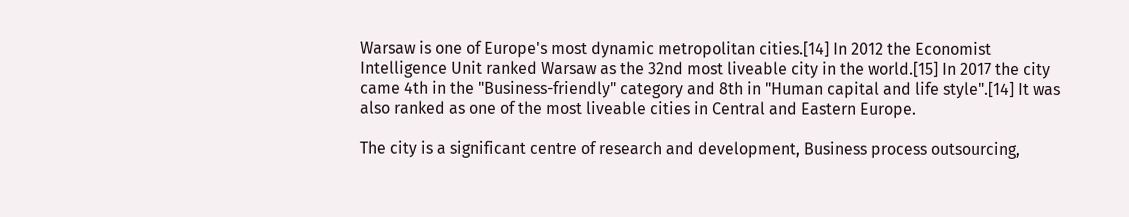Warsaw is one of Europe's most dynamic metropolitan cities.[14] In 2012 the Economist Intelligence Unit ranked Warsaw as the 32nd most liveable city in the world.[15] In 2017 the city came 4th in the "Business-friendly" category and 8th in "Human capital and life style".[14] It was also ranked as one of the most liveable cities in Central and Eastern Europe.

The city is a significant centre of research and development, Business process outsourcing,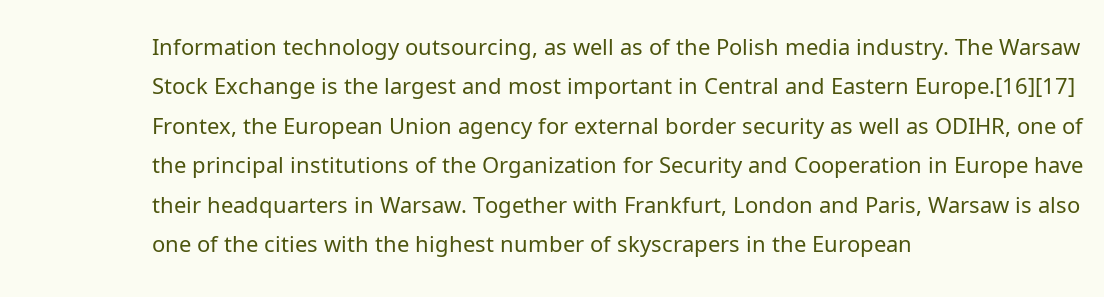Information technology outsourcing, as well as of the Polish media industry. The Warsaw Stock Exchange is the largest and most important in Central and Eastern Europe.[16][17] Frontex, the European Union agency for external border security as well as ODIHR, one of the principal institutions of the Organization for Security and Cooperation in Europe have their headquarters in Warsaw. Together with Frankfurt, London and Paris, Warsaw is also one of the cities with the highest number of skyscrapers in the European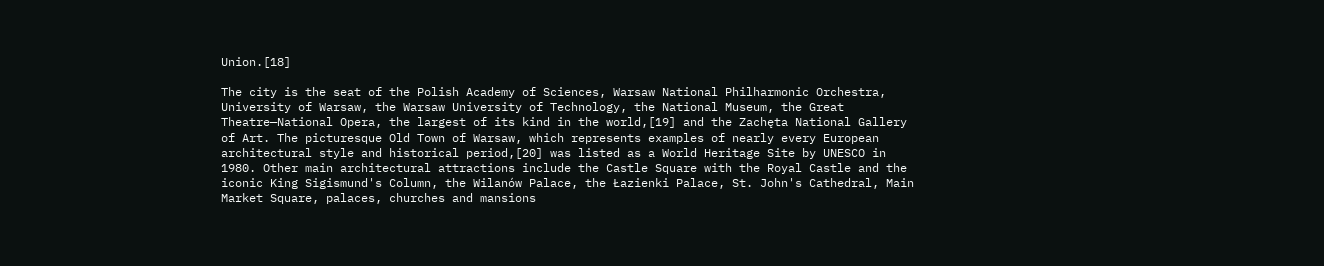Union.[18]

The city is the seat of the Polish Academy of Sciences, Warsaw National Philharmonic Orchestra, University of Warsaw, the Warsaw University of Technology, the National Museum, the Great Theatre—National Opera, the largest of its kind in the world,[19] and the Zachęta National Gallery of Art. The picturesque Old Town of Warsaw, which represents examples of nearly every European architectural style and historical period,[20] was listed as a World Heritage Site by UNESCO in 1980. Other main architectural attractions include the Castle Square with the Royal Castle and the iconic King Sigismund's Column, the Wilanów Palace, the Łazienki Palace, St. John's Cathedral, Main Market Square, palaces, churches and mansions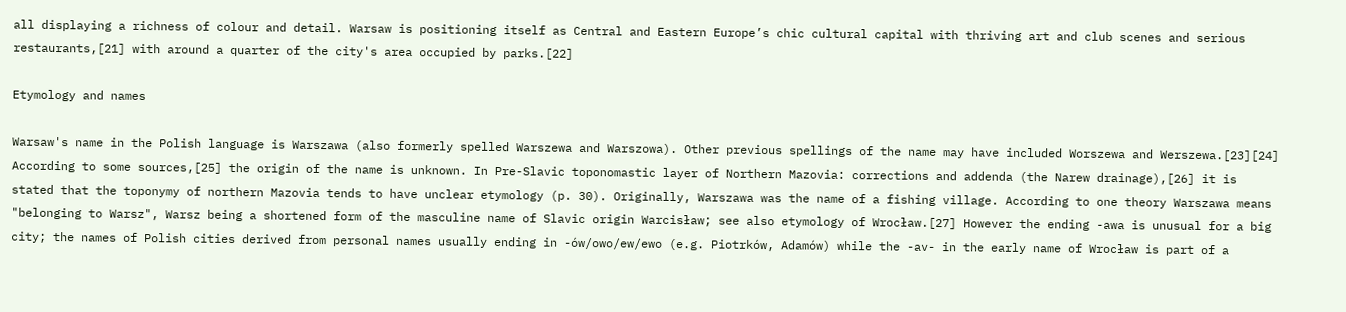all displaying a richness of colour and detail. Warsaw is positioning itself as Central and Eastern Europe’s chic cultural capital with thriving art and club scenes and serious restaurants,[21] with around a quarter of the city's area occupied by parks.[22]

Etymology and names

Warsaw's name in the Polish language is Warszawa (also formerly spelled Warszewa and Warszowa). Other previous spellings of the name may have included Worszewa and Werszewa.[23][24] According to some sources,[25] the origin of the name is unknown. In Pre-Slavic toponomastic layer of Northern Mazovia: corrections and addenda (the Narew drainage),[26] it is stated that the toponymy of northern Mazovia tends to have unclear etymology (p. 30). Originally, Warszawa was the name of a fishing village. According to one theory Warszawa means "belonging to Warsz", Warsz being a shortened form of the masculine name of Slavic origin Warcisław; see also etymology of Wrocław.[27] However the ending -awa is unusual for a big city; the names of Polish cities derived from personal names usually ending in -ów/owo/ew/ewo (e.g. Piotrków, Adamów) while the -av- in the early name of Wrocław is part of a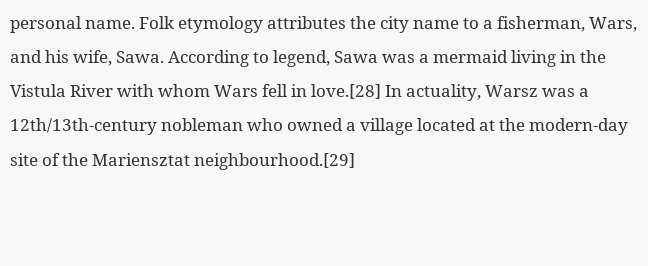personal name. Folk etymology attributes the city name to a fisherman, Wars, and his wife, Sawa. According to legend, Sawa was a mermaid living in the Vistula River with whom Wars fell in love.[28] In actuality, Warsz was a 12th/13th-century nobleman who owned a village located at the modern-day site of the Mariensztat neighbourhood.[29]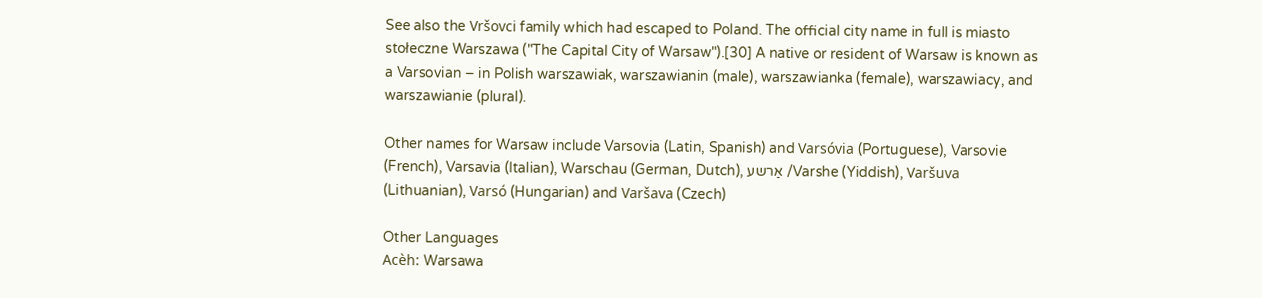See also the Vršovci family which had escaped to Poland. The official city name in full is miasto stołeczne Warszawa ("The Capital City of Warsaw").[30] A native or resident of Warsaw is known as a Varsovian – in Polish warszawiak, warszawianin (male), warszawianka (female), warszawiacy, and warszawianie (plural).

Other names for Warsaw include Varsovia (Latin, Spanish) and Varsóvia (Portuguese), Varsovie (French), Varsavia (Italian), Warschau (German, Dutch), אַרשע /Varshe (Yiddish), Varšuva (Lithuanian), Varsó (Hungarian) and Varšava (Czech)

Other Languages
Acèh: Warsawa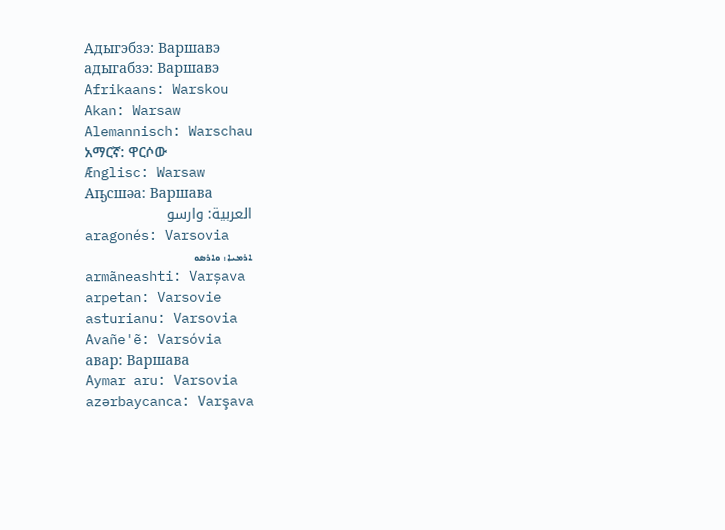Адыгэбзэ: Варшавэ
адыгабзэ: Варшавэ
Afrikaans: Warskou
Akan: Warsaw
Alemannisch: Warschau
አማርኛ: ዋርሶው
Ænglisc: Warsaw
Аҧсшәа: Варшава
العربية: وارسو
aragonés: Varsovia
ܐܪܡܝܐ: ܘܐܪܣܘ
armãneashti: Varșava
arpetan: Varsovie
asturianu: Varsovia
Avañe'ẽ: Varsóvia
авар: Варшава
Aymar aru: Varsovia
azərbaycanca: Varşava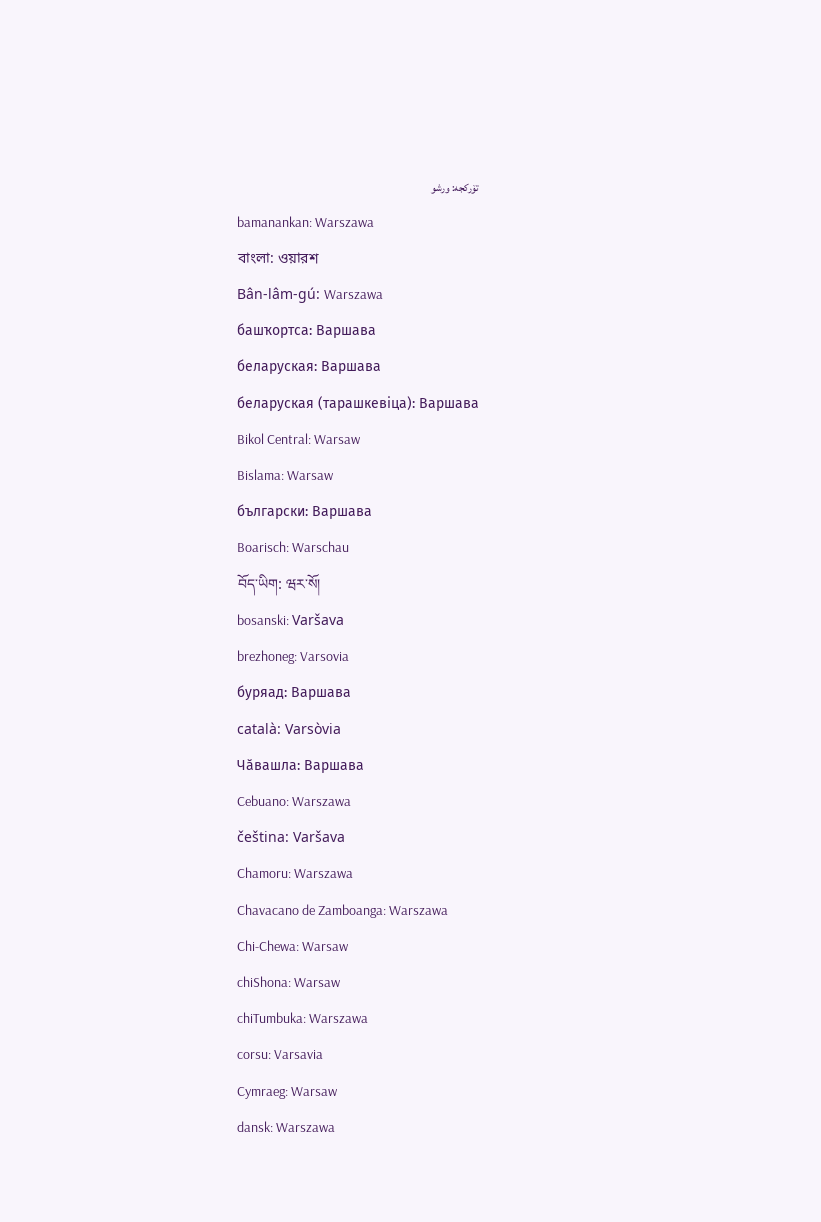تۆرکجه: ورشو
bamanankan: Warszawa
বাংলা: ওয়ারশ
Bân-lâm-gú: Warszawa
башҡортса: Варшава
беларуская: Варшава
беларуская (тарашкевіца): Варшава
Bikol Central: Warsaw
Bislama: Warsaw
български: Варшава
Boarisch: Warschau
བོད་ཡིག: ཝར་སོ།
bosanski: Varšava
brezhoneg: Varsovia
буряад: Варшава
català: Varsòvia
Чӑвашла: Варшава
Cebuano: Warszawa
čeština: Varšava
Chamoru: Warszawa
Chavacano de Zamboanga: Warszawa
Chi-Chewa: Warsaw
chiShona: Warsaw
chiTumbuka: Warszawa
corsu: Varsavia
Cymraeg: Warsaw
dansk: Warszawa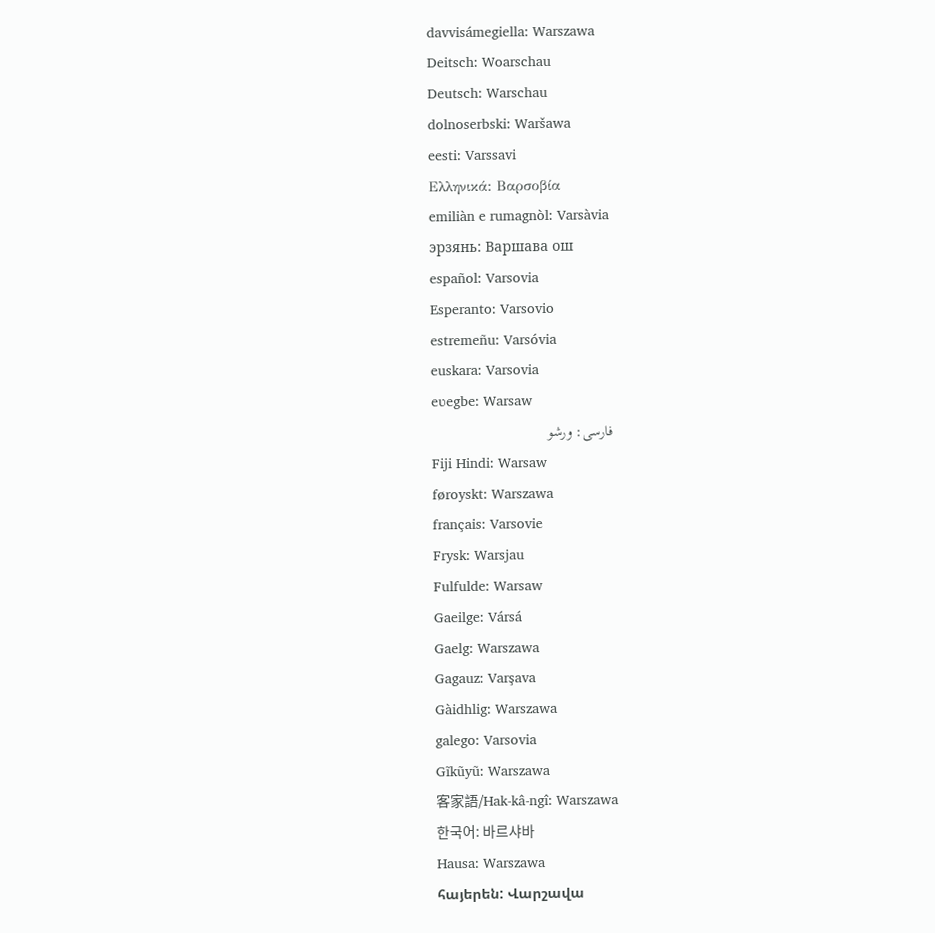davvisámegiella: Warszawa
Deitsch: Woarschau
Deutsch: Warschau
dolnoserbski: Waršawa
eesti: Varssavi
Ελληνικά: Βαρσοβία
emiliàn e rumagnòl: Varsàvia
эрзянь: Варшава ош
español: Varsovia
Esperanto: Varsovio
estremeñu: Varsóvia
euskara: Varsovia
eʋegbe: Warsaw
فارسی: ورشو
Fiji Hindi: Warsaw
føroyskt: Warszawa
français: Varsovie
Frysk: Warsjau
Fulfulde: Warsaw
Gaeilge: Vársá
Gaelg: Warszawa
Gagauz: Varşava
Gàidhlig: Warszawa
galego: Varsovia
Gĩkũyũ: Warszawa
客家語/Hak-kâ-ngî: Warszawa
한국어: 바르샤바
Hausa: Warszawa
հայերեն: Վարշավա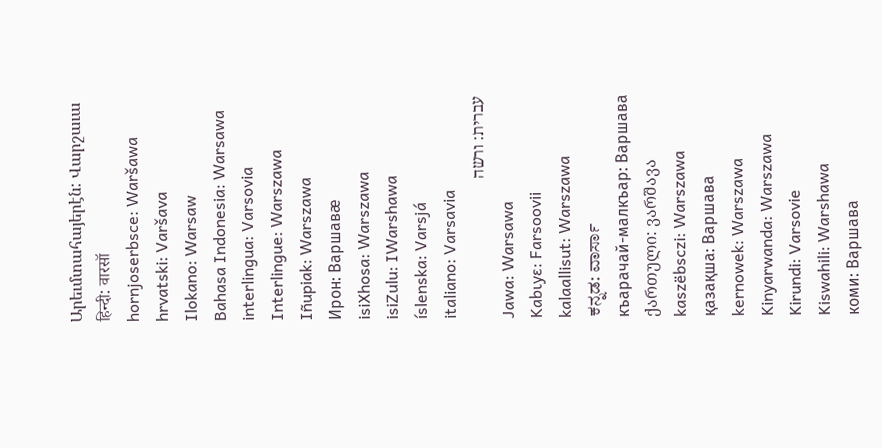Արեւմտահայերէն: Վարշաւա
हिन्दी: वारसॉ
hornjoserbsce: Waršawa
hrvatski: Varšava
Ilokano: Warsaw
Bahasa Indonesia: Warsawa
interlingua: Varsovia
Interlingue: Warszawa
Iñupiak: Warszawa
Ирон: Варшавæ
isiXhosa: Warszawa
isiZulu: IWarshawa
íslenska: Varsjá
italiano: Varsavia
עברית: ורשה
Jawa: Warsawa
Kabɩyɛ: Farsoovii
kalaallisut: Warszawa
ಕನ್ನಡ: ವಾರ್ಸಾ
къарачай-малкъар: Варшава
ქართული: ვარშავა
kaszëbsczi: Warszawa
қазақша: Варшава
kernowek: Warszawa
Kinyarwanda: Warszawa
Kirundi: Varsovie
Kiswahili: Warshawa
коми: Варшава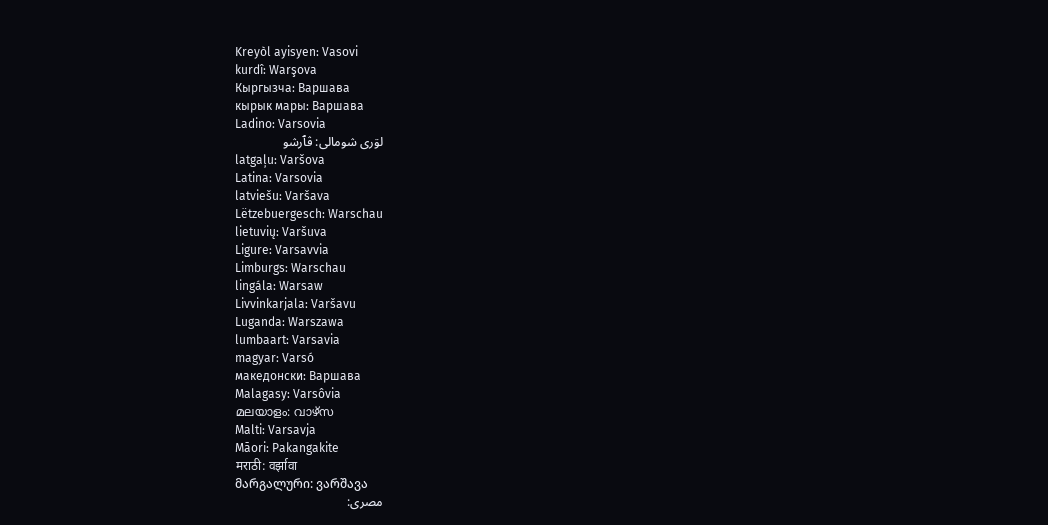Kreyòl ayisyen: Vasovi
kurdî: Warşova
Кыргызча: Варшава
кырык мары: Варшава
Ladino: Varsovia
لۊری شومالی: ڤٱرشو
latgaļu: Varšova
Latina: Varsovia
latviešu: Varšava
Lëtzebuergesch: Warschau
lietuvių: Varšuva
Ligure: Varsavvia
Limburgs: Warschau
lingála: Warsaw
Livvinkarjala: Varšavu
Luganda: Warszawa
lumbaart: Varsavia
magyar: Varsó
македонски: Варшава
Malagasy: Varsôvia
മലയാളം: വാഴ്‌സ
Malti: Varsavja
Māori: Pakangakite
मराठी: वर्झावा
მარგალური: ვარშავა
مصرى: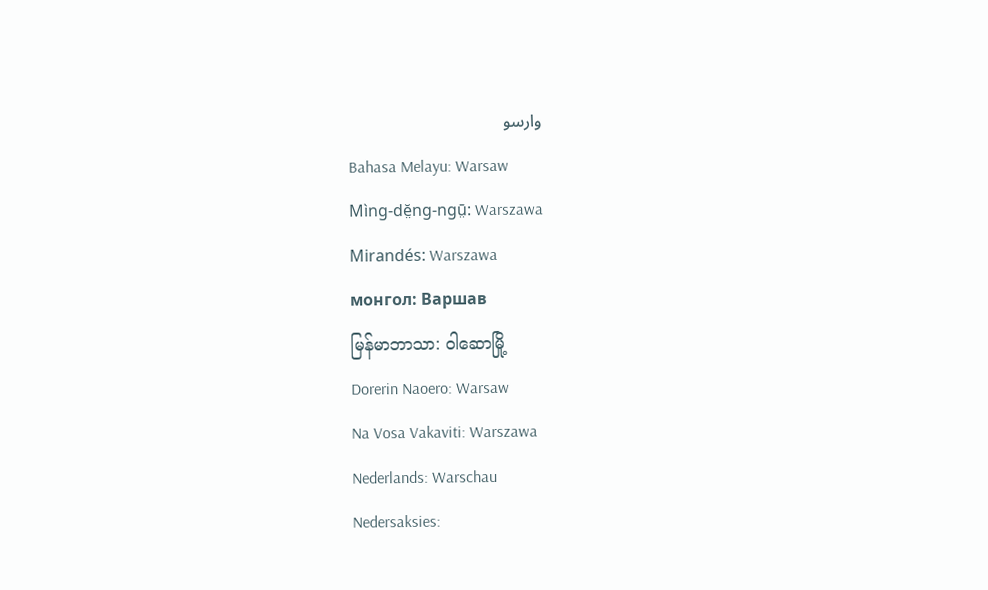وارسو
Bahasa Melayu: Warsaw
Mìng-dĕ̤ng-ngṳ̄: Warszawa
Mirandés: Warszawa
монгол: Варшав
မြန်မာဘာသာ: ဝါဆောမြို့
Dorerin Naoero: Warsaw
Na Vosa Vakaviti: Warszawa
Nederlands: Warschau
Nedersaksies: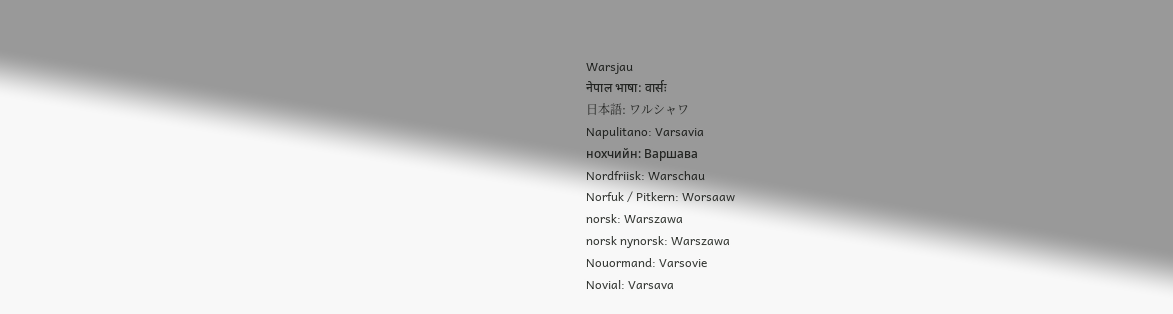Warsjau
नेपाल भाषा: वार्सः
日本語: ワルシャワ
Napulitano: Varsavia
нохчийн: Варшава
Nordfriisk: Warschau
Norfuk / Pitkern: Worsaaw
norsk: Warszawa
norsk nynorsk: Warszawa
Nouormand: Varsovie
Novial: Varsava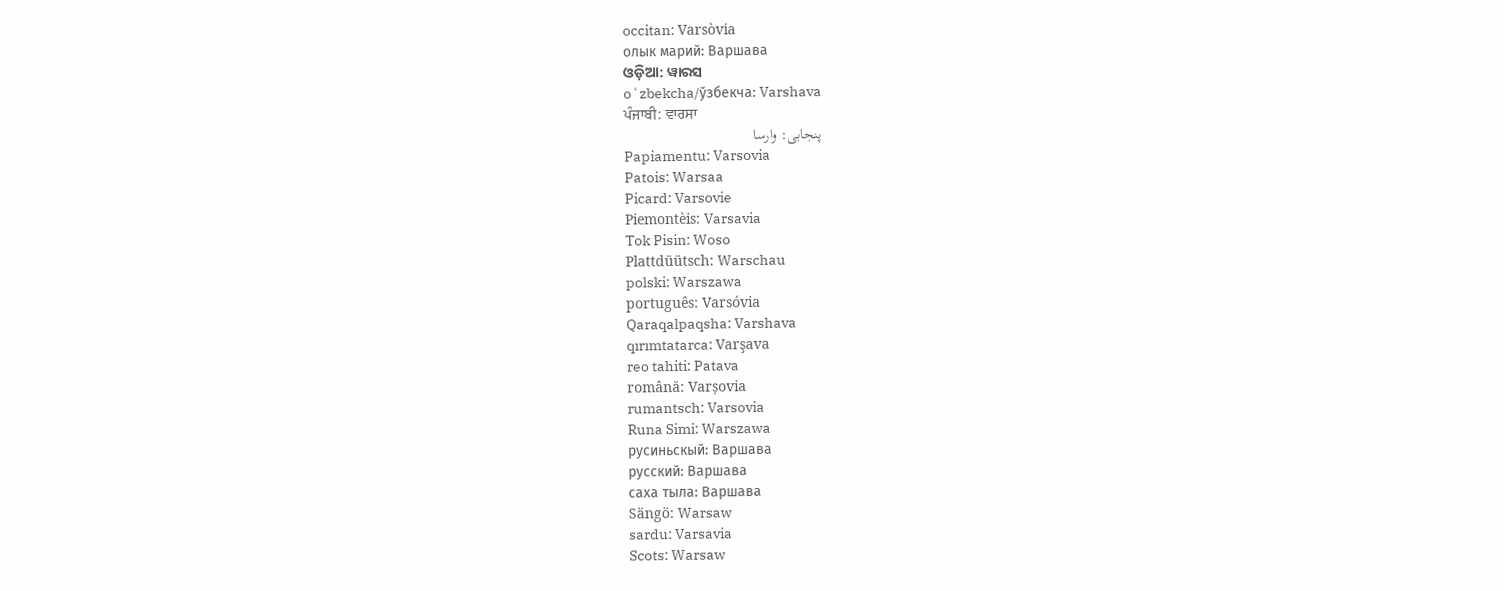occitan: Varsòvia
олык марий: Варшава
ଓଡ଼ିଆ: ୱାରସ
oʻzbekcha/ўзбекча: Varshava
ਪੰਜਾਬੀ: ਵਾਰਸਾ
پنجابی: وارسا
Papiamentu: Varsovia
Patois: Warsaa
Picard: Varsovie
Piemontèis: Varsavia
Tok Pisin: Woso
Plattdüütsch: Warschau
polski: Warszawa
português: Varsóvia
Qaraqalpaqsha: Varshava
qırımtatarca: Varşava
reo tahiti: Patava
română: Varșovia
rumantsch: Varsovia
Runa Simi: Warszawa
русиньскый: Варшава
русский: Варшава
саха тыла: Варшава
Sängö: Warsaw
sardu: Varsavia
Scots: Warsaw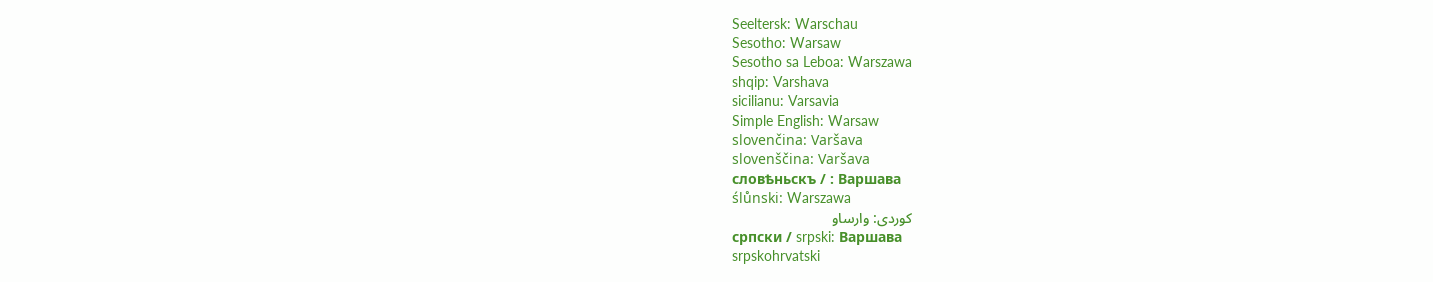Seeltersk: Warschau
Sesotho: Warsaw
Sesotho sa Leboa: Warszawa
shqip: Varshava
sicilianu: Varsavia
Simple English: Warsaw
slovenčina: Varšava
slovenščina: Varšava
словѣньскъ / : Варшава
ślůnski: Warszawa
کوردی: وارساو
српски / srpski: Варшава
srpskohrvatski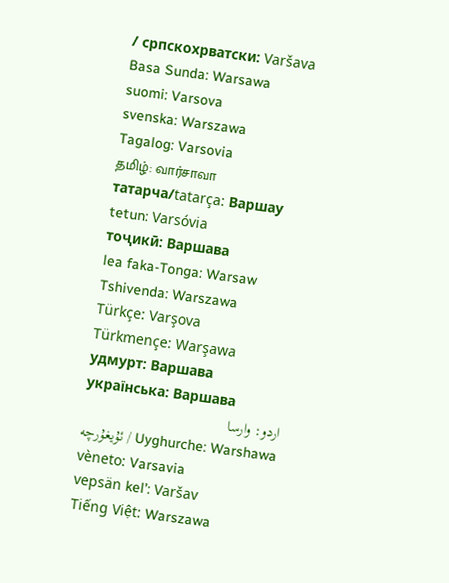/ српскохрватски: Varšava
Basa Sunda: Warsawa
suomi: Varsova
svenska: Warszawa
Tagalog: Varsovia
தமிழ்: வார்சாவா
татарча/tatarça: Варшау
tetun: Varsóvia
тоҷикӣ: Варшава
lea faka-Tonga: Warsaw
Tshivenda: Warszawa
Türkçe: Varşova
Türkmençe: Warşawa
удмурт: Варшава
українська: Варшава
اردو: وارسا
ئۇيغۇرچە / Uyghurche: Warshawa
vèneto: Varsavia
vepsän kel’: Varšav
Tiếng Việt: Warszawa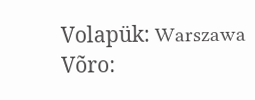Volapük: Warszawa
Võro: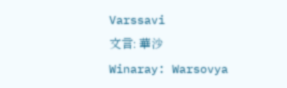Varssavi
文言: 華沙
Winaray: Warsovya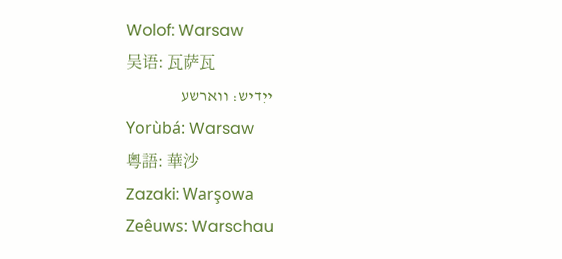Wolof: Warsaw
吴语: 瓦萨瓦
ייִדיש: ווארשע
Yorùbá: Warsaw
粵語: 華沙
Zazaki: Warşowa
Zeêuws: Warschau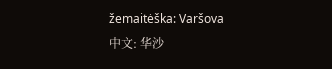žemaitėška: Varšova
中文: 华沙